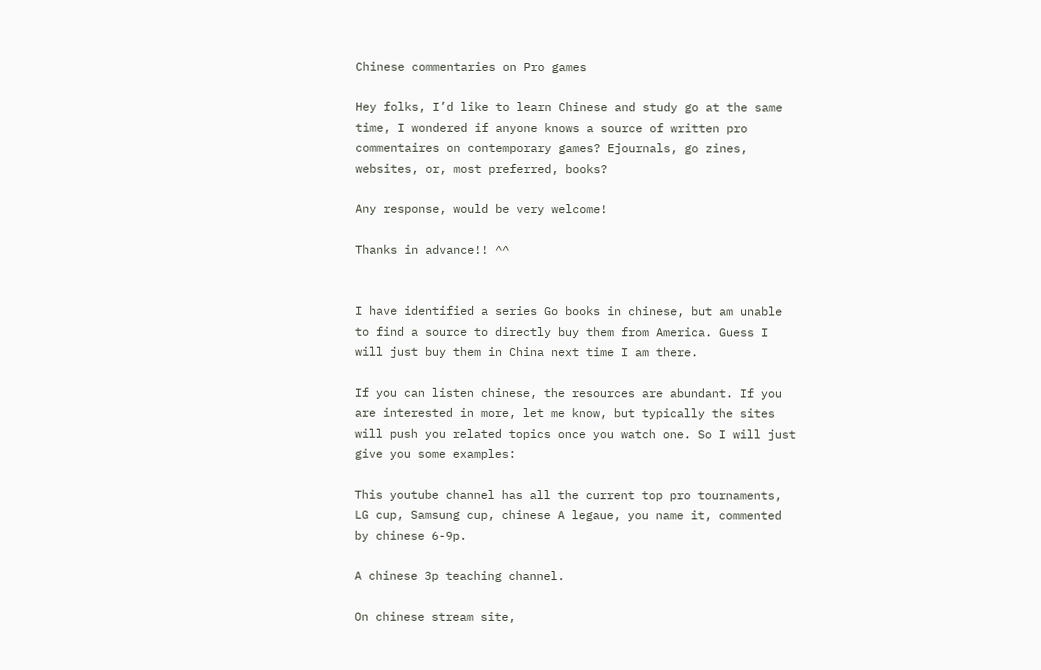Chinese commentaries on Pro games

Hey folks, I’d like to learn Chinese and study go at the same time, I wondered if anyone knows a source of written pro commentaires on contemporary games? Ejournals, go zines, websites, or, most preferred, books?

Any response, would be very welcome!

Thanks in advance!! ^^


I have identified a series Go books in chinese, but am unable to find a source to directly buy them from America. Guess I will just buy them in China next time I am there.

If you can listen chinese, the resources are abundant. If you are interested in more, let me know, but typically the sites will push you related topics once you watch one. So I will just give you some examples:

This youtube channel has all the current top pro tournaments, LG cup, Samsung cup, chinese A legaue, you name it, commented by chinese 6-9p.

A chinese 3p teaching channel.

On chinese stream site,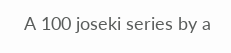A 100 joseki series by a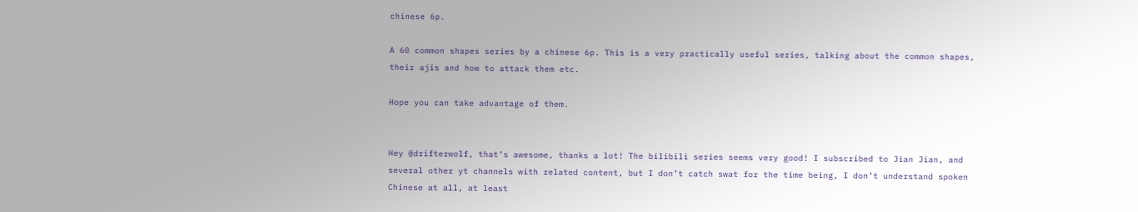chinese 6p.

A 60 common shapes series by a chinese 6p. This is a very practically useful series, talking about the common shapes, their ajis and how to attack them etc.

Hope you can take advantage of them.


Hey @drifterwolf, that’s awesome, thanks a lot! The bilibili series seems very good! I subscribed to Jian Jian, and several other yt channels with related content, but I don’t catch swat for the time being, I don’t understand spoken Chinese at all, at least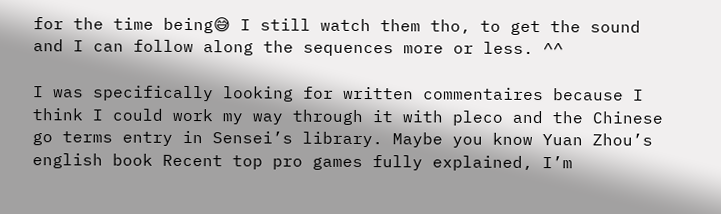for the time being😅 I still watch them tho, to get the sound and I can follow along the sequences more or less. ^^

I was specifically looking for written commentaires because I think I could work my way through it with pleco and the Chinese go terms entry in Sensei’s library. Maybe you know Yuan Zhou’s english book Recent top pro games fully explained, I’m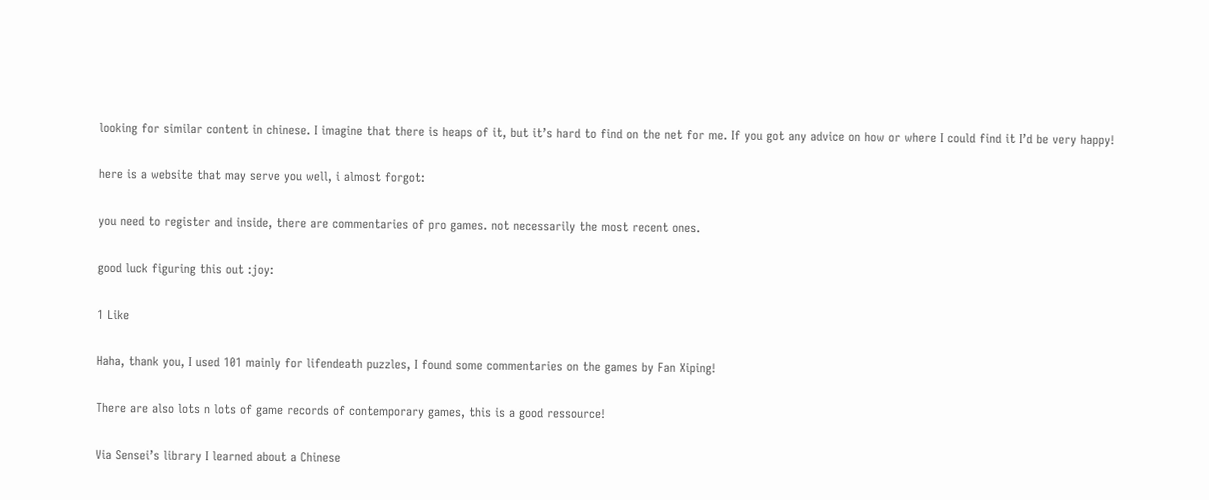looking for similar content in chinese. I imagine that there is heaps of it, but it’s hard to find on the net for me. If you got any advice on how or where I could find it I’d be very happy!

here is a website that may serve you well, i almost forgot:

you need to register and inside, there are commentaries of pro games. not necessarily the most recent ones.

good luck figuring this out :joy:

1 Like

Haha, thank you, I used 101 mainly for lifendeath puzzles, I found some commentaries on the games by Fan Xiping!

There are also lots n lots of game records of contemporary games, this is a good ressource!

Via Sensei’s library I learned about a Chinese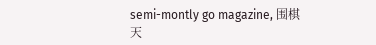semi-montly go magazine, 围棋 天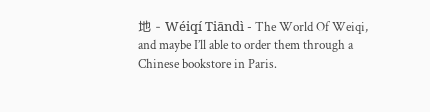地 - Wéiqí Tiāndì - The World Of Weiqi, and maybe I’ll able to order them through a Chinese bookstore in Paris.